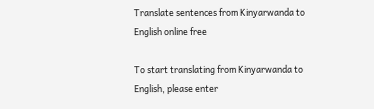Translate sentences from Kinyarwanda to English online free

To start translating from Kinyarwanda to English, please enter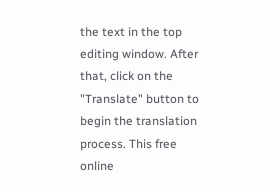the text in the top editing window. After that, click on the "Translate" button to begin the translation process. This free online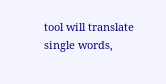tool will translate single words,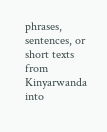phrases, sentences, or short texts from Kinyarwanda into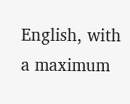English, with a maximum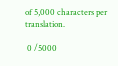of 5,000 characters per translation.

 0 /5000